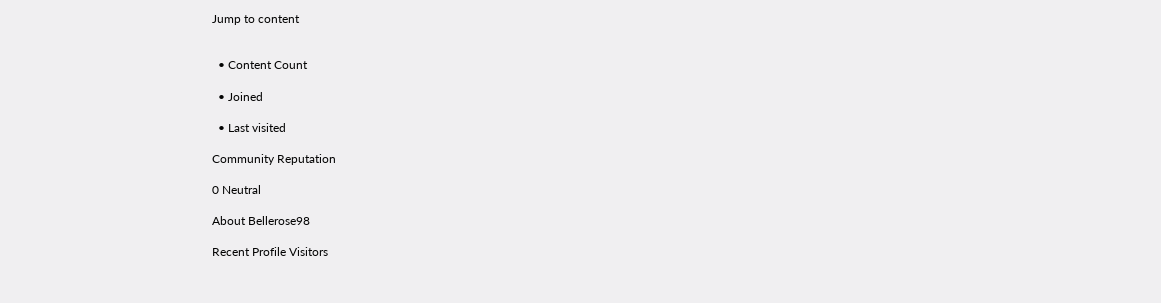Jump to content


  • Content Count

  • Joined

  • Last visited

Community Reputation

0 Neutral

About Bellerose98

Recent Profile Visitors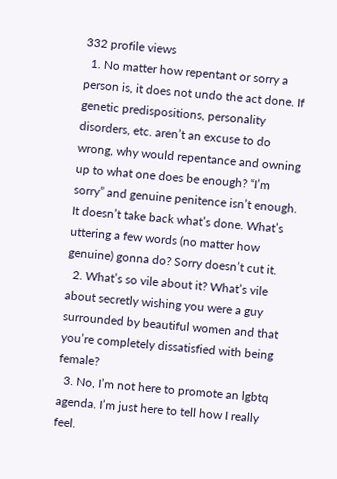332 profile views
  1. No matter how repentant or sorry a person is, it does not undo the act done. If genetic predispositions, personality disorders, etc. aren’t an excuse to do wrong, why would repentance and owning up to what one does be enough? “I’m sorry” and genuine penitence isn’t enough. It doesn’t take back what’s done. What’s uttering a few words (no matter how genuine) gonna do? Sorry doesn’t cut it.
  2. What’s so vile about it? What’s vile about secretly wishing you were a guy surrounded by beautiful women and that you’re completely dissatisfied with being female?
  3. No, I’m not here to promote an lgbtq agenda. I’m just here to tell how I really feel.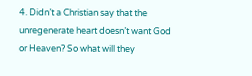4. Didn’t a Christian say that the unregenerate heart doesn’t want God or Heaven? So what will they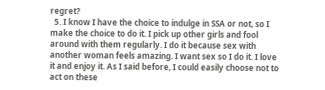regret?
  5. I know I have the choice to indulge in SSA or not, so I make the choice to do it. I pick up other girls and fool around with them regularly. I do it because sex with another woman feels amazing. I want sex so I do it. I love it and enjoy it. As I said before, I could easily choose not to act on these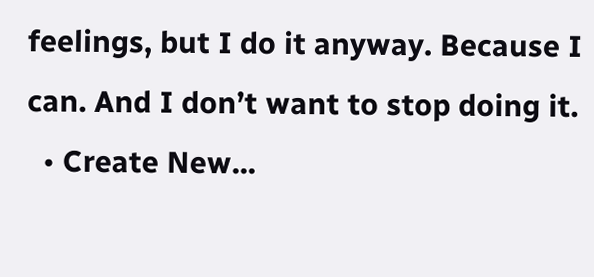feelings, but I do it anyway. Because I can. And I don’t want to stop doing it.
  • Create New...